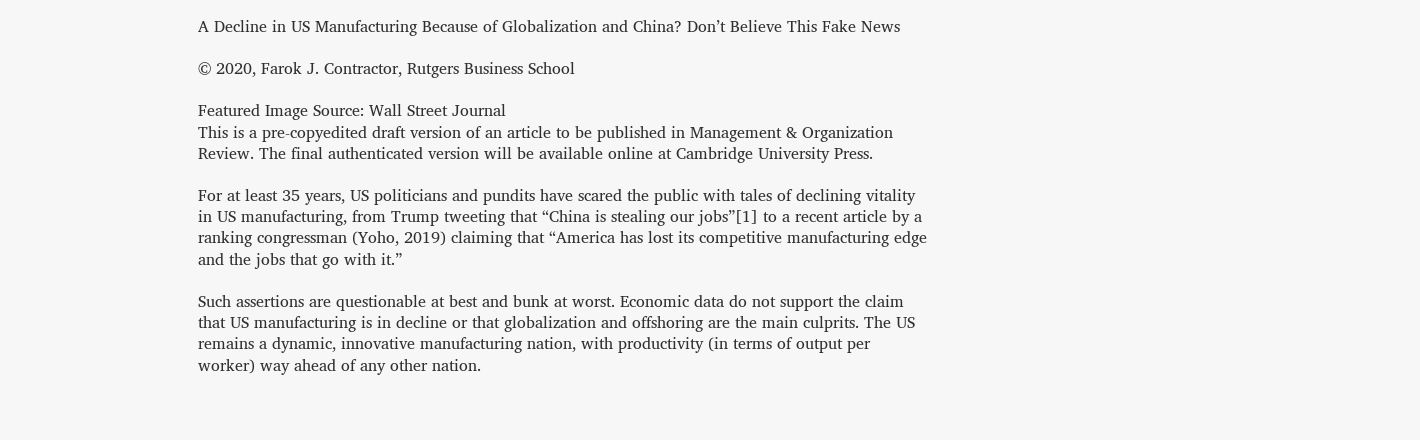A Decline in US Manufacturing Because of Globalization and China? Don’t Believe This Fake News

© 2020, Farok J. Contractor, Rutgers Business School

Featured Image Source: Wall Street Journal
This is a pre-copyedited draft version of an article to be published in Management & Organization Review. The final authenticated version will be available online at Cambridge University Press.

For at least 35 years, US politicians and pundits have scared the public with tales of declining vitality in US manufacturing, from Trump tweeting that “China is stealing our jobs”[1] to a recent article by a ranking congressman (Yoho, 2019) claiming that “America has lost its competitive manufacturing edge and the jobs that go with it.”

Such assertions are questionable at best and bunk at worst. Economic data do not support the claim that US manufacturing is in decline or that globalization and offshoring are the main culprits. The US remains a dynamic, innovative manufacturing nation, with productivity (in terms of output per worker) way ahead of any other nation.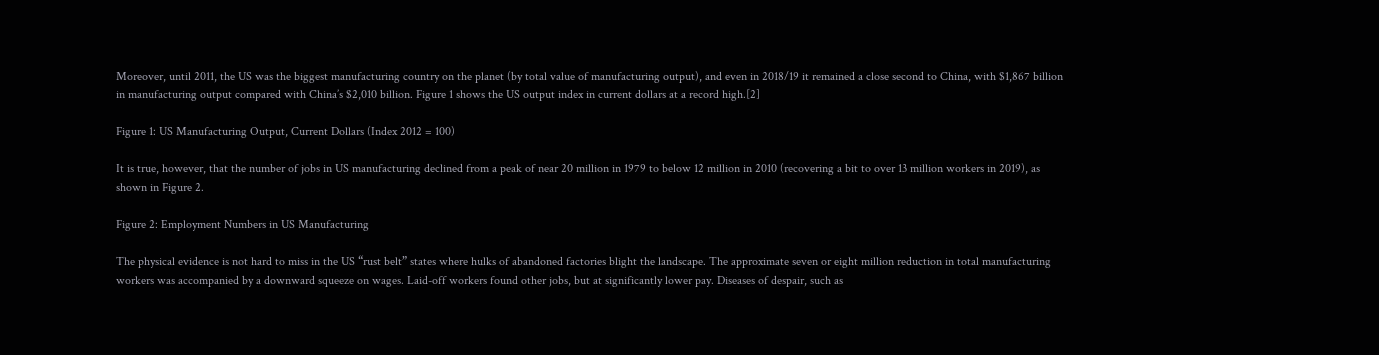Moreover, until 2011, the US was the biggest manufacturing country on the planet (by total value of manufacturing output), and even in 2018/19 it remained a close second to China, with $1,867 billion in manufacturing output compared with China’s $2,010 billion. Figure 1 shows the US output index in current dollars at a record high.[2]

Figure 1: US Manufacturing Output, Current Dollars (Index 2012 = 100)

It is true, however, that the number of jobs in US manufacturing declined from a peak of near 20 million in 1979 to below 12 million in 2010 (recovering a bit to over 13 million workers in 2019), as shown in Figure 2.

Figure 2: Employment Numbers in US Manufacturing

The physical evidence is not hard to miss in the US “rust belt” states where hulks of abandoned factories blight the landscape. The approximate seven or eight million reduction in total manufacturing workers was accompanied by a downward squeeze on wages. Laid-off workers found other jobs, but at significantly lower pay. Diseases of despair, such as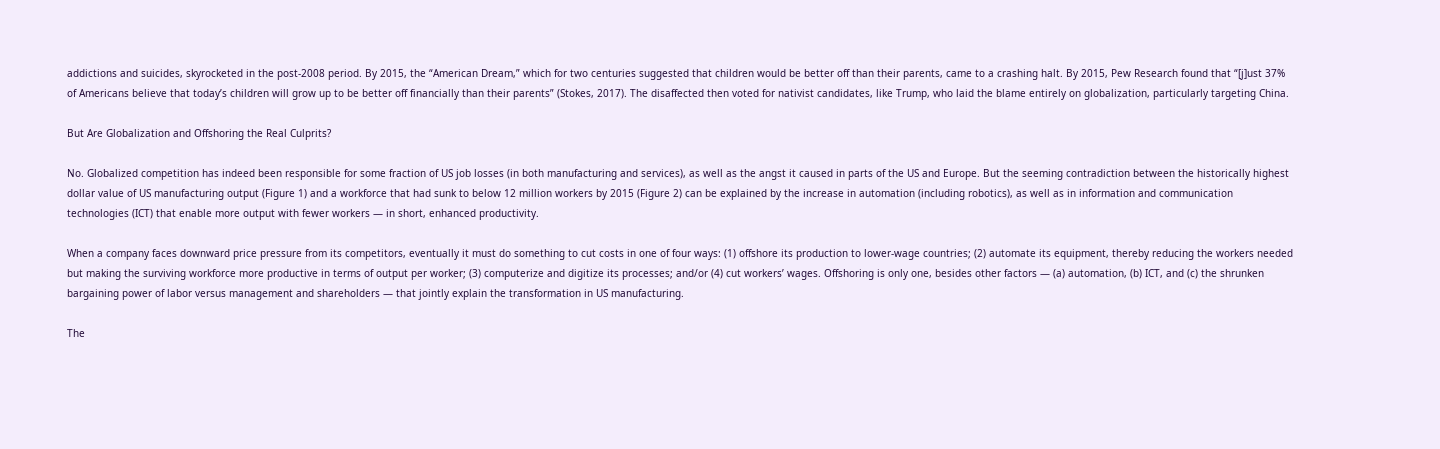addictions and suicides, skyrocketed in the post-2008 period. By 2015, the “American Dream,” which for two centuries suggested that children would be better off than their parents, came to a crashing halt. By 2015, Pew Research found that “[j]ust 37% of Americans believe that today’s children will grow up to be better off financially than their parents” (Stokes, 2017). The disaffected then voted for nativist candidates, like Trump, who laid the blame entirely on globalization, particularly targeting China.

But Are Globalization and Offshoring the Real Culprits?

No. Globalized competition has indeed been responsible for some fraction of US job losses (in both manufacturing and services), as well as the angst it caused in parts of the US and Europe. But the seeming contradiction between the historically highest dollar value of US manufacturing output (Figure 1) and a workforce that had sunk to below 12 million workers by 2015 (Figure 2) can be explained by the increase in automation (including robotics), as well as in information and communication technologies (ICT) that enable more output with fewer workers — in short, enhanced productivity.

When a company faces downward price pressure from its competitors, eventually it must do something to cut costs in one of four ways: (1) offshore its production to lower-wage countries; (2) automate its equipment, thereby reducing the workers needed but making the surviving workforce more productive in terms of output per worker; (3) computerize and digitize its processes; and/or (4) cut workers’ wages. Offshoring is only one, besides other factors — (a) automation, (b) ICT, and (c) the shrunken bargaining power of labor versus management and shareholders — that jointly explain the transformation in US manufacturing.

The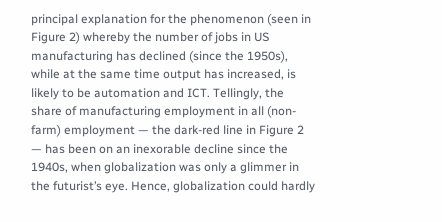principal explanation for the phenomenon (seen in Figure 2) whereby the number of jobs in US manufacturing has declined (since the 1950s), while at the same time output has increased, is likely to be automation and ICT. Tellingly, the share of manufacturing employment in all (non-farm) employment — the dark-red line in Figure 2 — has been on an inexorable decline since the 1940s, when globalization was only a glimmer in the futurist’s eye. Hence, globalization could hardly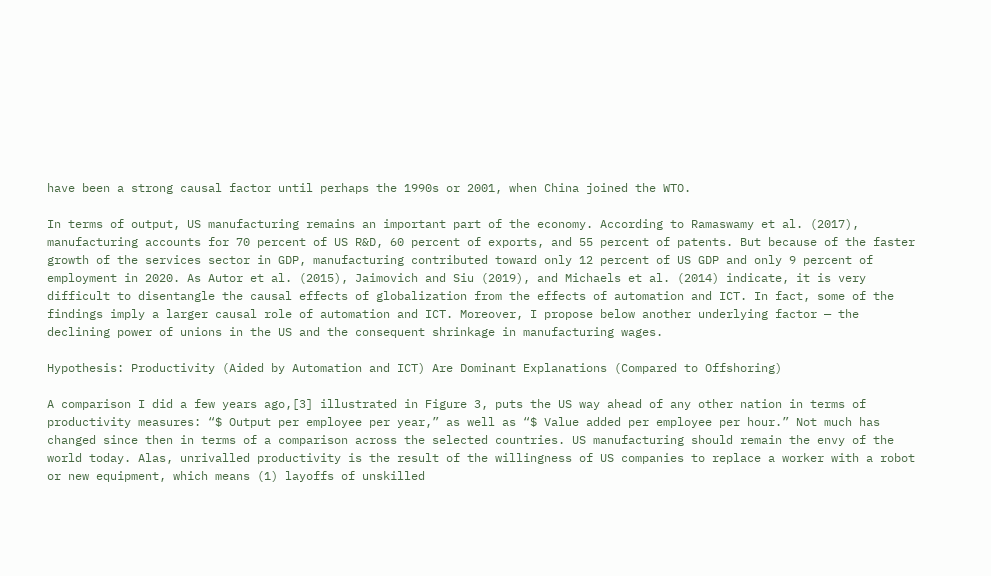have been a strong causal factor until perhaps the 1990s or 2001, when China joined the WTO.

In terms of output, US manufacturing remains an important part of the economy. According to Ramaswamy et al. (2017), manufacturing accounts for 70 percent of US R&D, 60 percent of exports, and 55 percent of patents. But because of the faster growth of the services sector in GDP, manufacturing contributed toward only 12 percent of US GDP and only 9 percent of employment in 2020. As Autor et al. (2015), Jaimovich and Siu (2019), and Michaels et al. (2014) indicate, it is very difficult to disentangle the causal effects of globalization from the effects of automation and ICT. In fact, some of the findings imply a larger causal role of automation and ICT. Moreover, I propose below another underlying factor — the declining power of unions in the US and the consequent shrinkage in manufacturing wages.

Hypothesis: Productivity (Aided by Automation and ICT) Are Dominant Explanations (Compared to Offshoring)

A comparison I did a few years ago,[3] illustrated in Figure 3, puts the US way ahead of any other nation in terms of productivity measures: “$ Output per employee per year,” as well as “$ Value added per employee per hour.” Not much has changed since then in terms of a comparison across the selected countries. US manufacturing should remain the envy of the world today. Alas, unrivalled productivity is the result of the willingness of US companies to replace a worker with a robot or new equipment, which means (1) layoffs of unskilled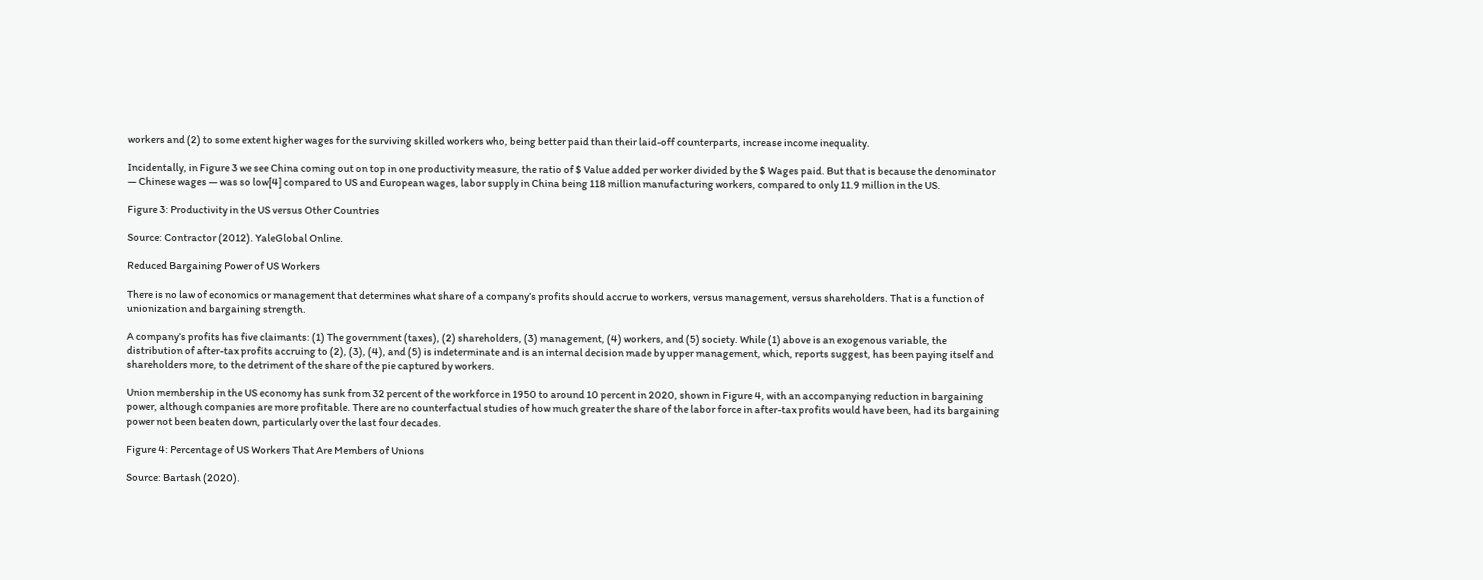workers and (2) to some extent higher wages for the surviving skilled workers who, being better paid than their laid-off counterparts, increase income inequality.

Incidentally, in Figure 3 we see China coming out on top in one productivity measure, the ratio of $ Value added per worker divided by the $ Wages paid. But that is because the denominator — Chinese wages — was so low[4] compared to US and European wages, labor supply in China being 118 million manufacturing workers, compared to only 11.9 million in the US.

Figure 3: Productivity in the US versus Other Countries

Source: Contractor (2012). YaleGlobal Online.

Reduced Bargaining Power of US Workers

There is no law of economics or management that determines what share of a company’s profits should accrue to workers, versus management, versus shareholders. That is a function of unionization and bargaining strength.

A company’s profits has five claimants: (1) The government (taxes), (2) shareholders, (3) management, (4) workers, and (5) society. While (1) above is an exogenous variable, the distribution of after-tax profits accruing to (2), (3), (4), and (5) is indeterminate and is an internal decision made by upper management, which, reports suggest, has been paying itself and shareholders more, to the detriment of the share of the pie captured by workers.

Union membership in the US economy has sunk from 32 percent of the workforce in 1950 to around 10 percent in 2020, shown in Figure 4, with an accompanying reduction in bargaining power, although companies are more profitable. There are no counterfactual studies of how much greater the share of the labor force in after-tax profits would have been, had its bargaining power not been beaten down, particularly over the last four decades.

Figure 4: Percentage of US Workers That Are Members of Unions

Source: Bartash (2020).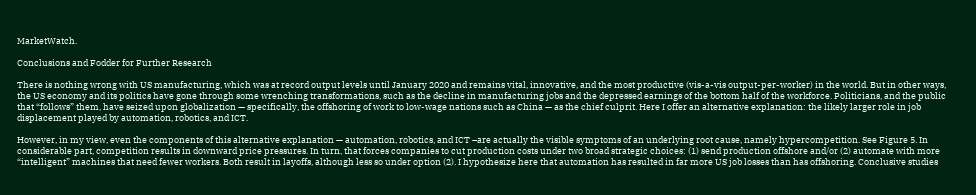MarketWatch.

Conclusions and Fodder for Further Research

There is nothing wrong with US manufacturing, which was at record output levels until January 2020 and remains vital, innovative, and the most productive (vis-a-vis output-per-worker) in the world. But in other ways, the US economy and its politics have gone through some wrenching transformations, such as the decline in manufacturing jobs and the depressed earnings of the bottom half of the workforce. Politicians, and the public that “follows” them, have seized upon globalization — specifically, the offshoring of work to low-wage nations such as China — as the chief culprit. Here I offer an alternative explanation: the likely larger role in job displacement played by automation, robotics, and ICT.

However, in my view, even the components of this alternative explanation — automation, robotics, and ICT –are actually the visible symptoms of an underlying root cause, namely hypercompetition. See Figure 5. In considerable part, competition results in downward price pressures. In turn, that forces companies to cut production costs under two broad strategic choices: (1) send production offshore and/or (2) automate with more “intelligent” machines that need fewer workers. Both result in layoffs, although less so under option (2). I hypothesize here that automation has resulted in far more US job losses than has offshoring. Conclusive studies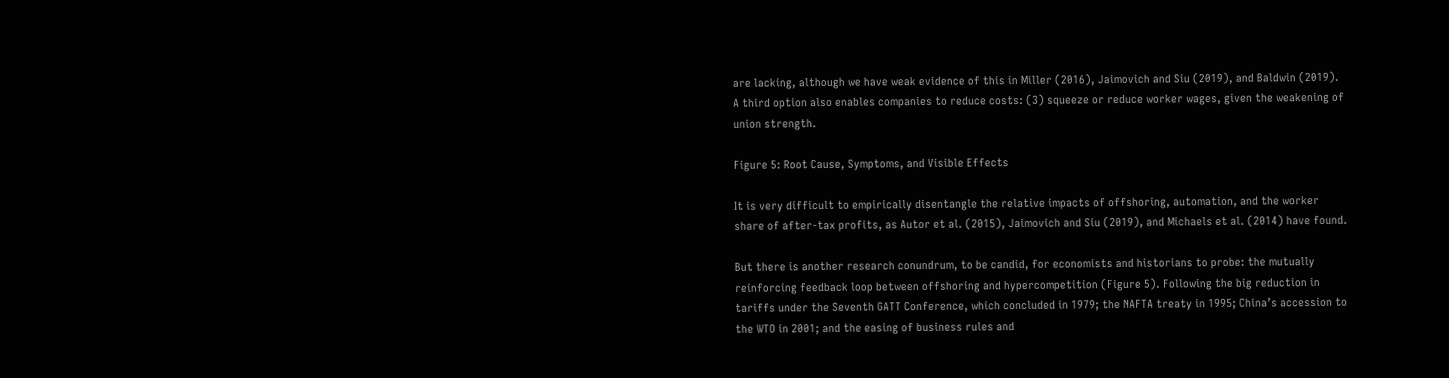are lacking, although we have weak evidence of this in Miller (2016), Jaimovich and Siu (2019), and Baldwin (2019). A third option also enables companies to reduce costs: (3) squeeze or reduce worker wages, given the weakening of union strength.

Figure 5: Root Cause, Symptoms, and Visible Effects

It is very difficult to empirically disentangle the relative impacts of offshoring, automation, and the worker share of after-tax profits, as Autor et al. (2015), Jaimovich and Siu (2019), and Michaels et al. (2014) have found.

But there is another research conundrum, to be candid, for economists and historians to probe: the mutually reinforcing feedback loop between offshoring and hypercompetition (Figure 5). Following the big reduction in tariffs under the Seventh GATT Conference, which concluded in 1979; the NAFTA treaty in 1995; China’s accession to the WTO in 2001; and the easing of business rules and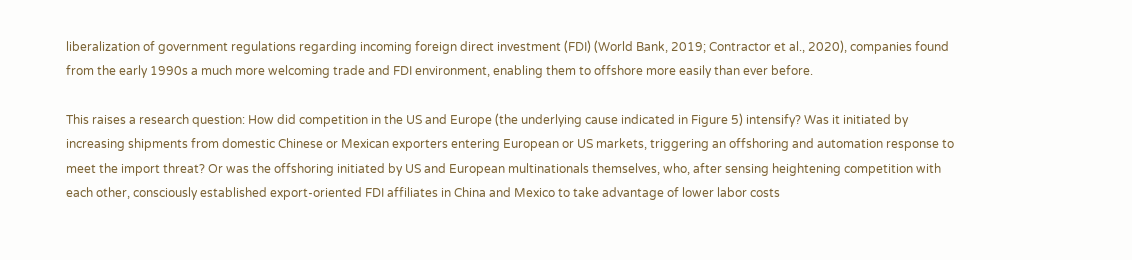liberalization of government regulations regarding incoming foreign direct investment (FDI) (World Bank, 2019; Contractor et al., 2020), companies found from the early 1990s a much more welcoming trade and FDI environment, enabling them to offshore more easily than ever before.

This raises a research question: How did competition in the US and Europe (the underlying cause indicated in Figure 5) intensify? Was it initiated by increasing shipments from domestic Chinese or Mexican exporters entering European or US markets, triggering an offshoring and automation response to meet the import threat? Or was the offshoring initiated by US and European multinationals themselves, who, after sensing heightening competition with each other, consciously established export-oriented FDI affiliates in China and Mexico to take advantage of lower labor costs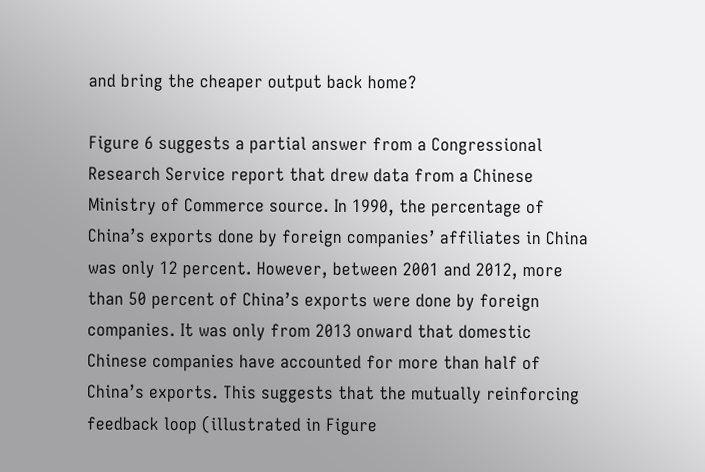and bring the cheaper output back home?

Figure 6 suggests a partial answer from a Congressional Research Service report that drew data from a Chinese Ministry of Commerce source. In 1990, the percentage of China’s exports done by foreign companies’ affiliates in China was only 12 percent. However, between 2001 and 2012, more than 50 percent of China’s exports were done by foreign companies. It was only from 2013 onward that domestic Chinese companies have accounted for more than half of China’s exports. This suggests that the mutually reinforcing feedback loop (illustrated in Figure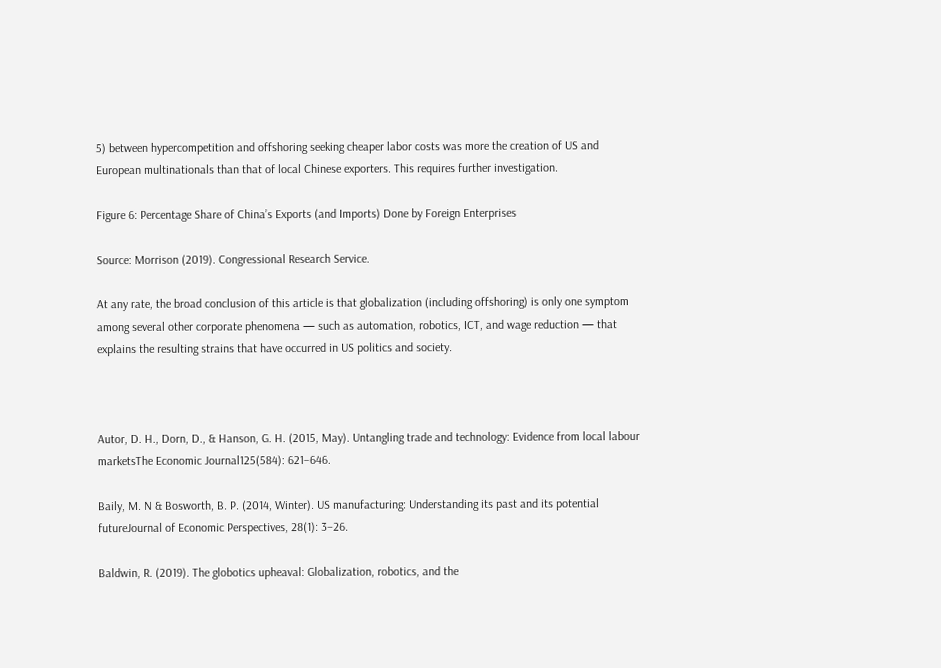5) between hypercompetition and offshoring seeking cheaper labor costs was more the creation of US and European multinationals than that of local Chinese exporters. This requires further investigation.

Figure 6: Percentage Share of China’s Exports (and Imports) Done by Foreign Enterprises

Source: Morrison (2019). Congressional Research Service.

At any rate, the broad conclusion of this article is that globalization (including offshoring) is only one symptom among several other corporate phenomena — such as automation, robotics, ICT, and wage reduction — that explains the resulting strains that have occurred in US politics and society.



Autor, D. H., Dorn, D., & Hanson, G. H. (2015, May). Untangling trade and technology: Evidence from local labour marketsThe Economic Journal125(584): 621–646.

Baily, M. N & Bosworth, B. P. (2014, Winter). US manufacturing: Understanding its past and its potential futureJournal of Economic Perspectives, 28(1): 3–26.

Baldwin, R. (2019). The globotics upheaval: Globalization, robotics, and the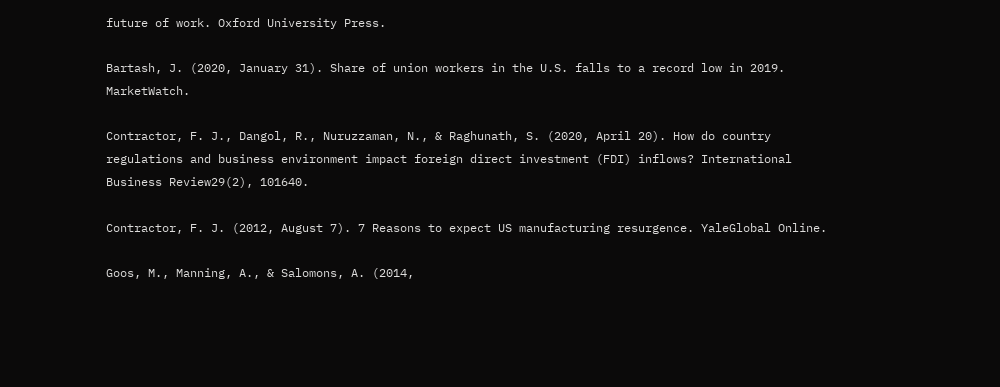future of work. Oxford University Press.

Bartash, J. (2020, January 31). Share of union workers in the U.S. falls to a record low in 2019. MarketWatch.

Contractor, F. J., Dangol, R., Nuruzzaman, N., & Raghunath, S. (2020, April 20). How do country regulations and business environment impact foreign direct investment (FDI) inflows? International Business Review29(2), 101640.

Contractor, F. J. (2012, August 7). 7 Reasons to expect US manufacturing resurgence. YaleGlobal Online.

Goos, M., Manning, A., & Salomons, A. (2014,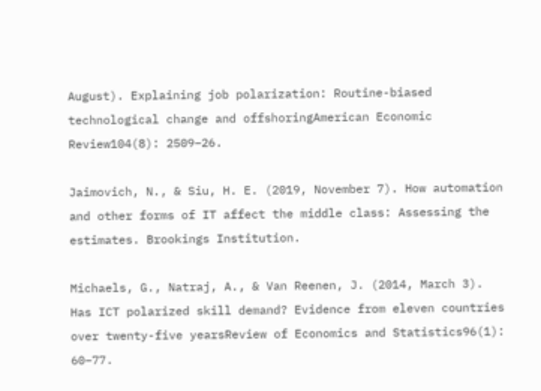August). Explaining job polarization: Routine-biased technological change and offshoringAmerican Economic Review104(8): 2509–26.

Jaimovich, N., & Siu, H. E. (2019, November 7). How automation and other forms of IT affect the middle class: Assessing the estimates. Brookings Institution.

Michaels, G., Natraj, A., & Van Reenen, J. (2014, March 3). Has ICT polarized skill demand? Evidence from eleven countries over twenty-five yearsReview of Economics and Statistics96(1): 60–77.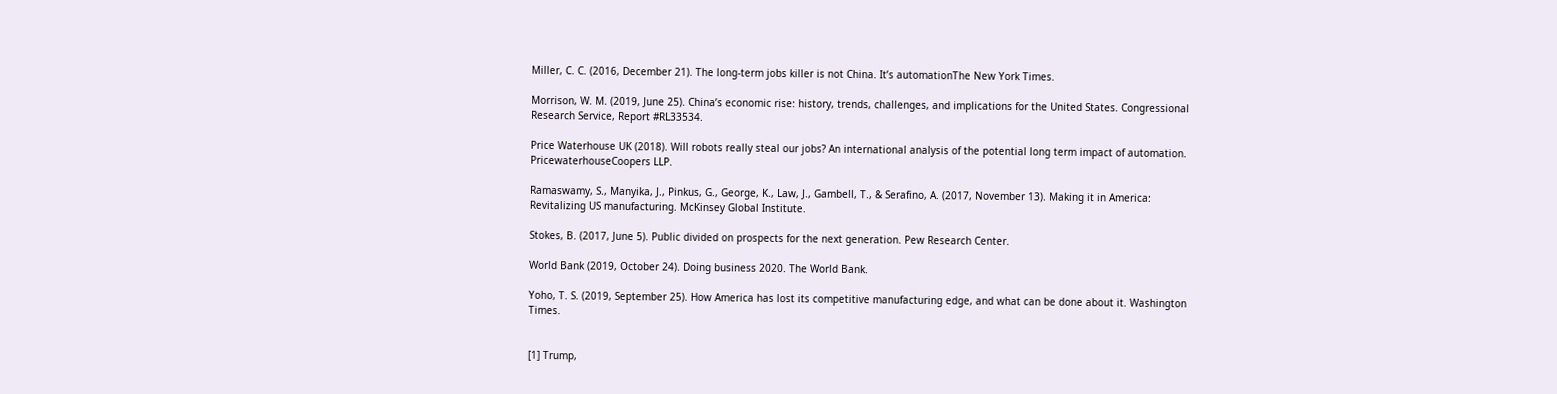Miller, C. C. (2016, December 21). The long-term jobs killer is not China. It’s automationThe New York Times.

Morrison, W. M. (2019, June 25). China’s economic rise: history, trends, challenges, and implications for the United States. Congressional Research Service, Report #RL33534.

Price Waterhouse UK (2018). Will robots really steal our jobs? An international analysis of the potential long term impact of automation. PricewaterhouseCoopers LLP.

Ramaswamy, S., Manyika, J., Pinkus, G., George, K., Law, J., Gambell, T., & Serafino, A. (2017, November 13). Making it in America: Revitalizing US manufacturing. McKinsey Global Institute.

Stokes, B. (2017, June 5). Public divided on prospects for the next generation. Pew Research Center.

World Bank (2019, October 24). Doing business 2020. The World Bank.

Yoho, T. S. (2019, September 25). How America has lost its competitive manufacturing edge, and what can be done about it. Washington Times.


[1] Trump,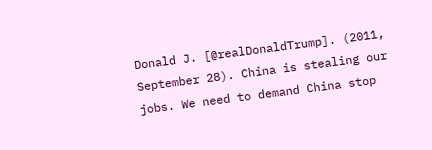Donald J. [@realDonaldTrump]. (2011, September 28). China is stealing our jobs. We need to demand China stop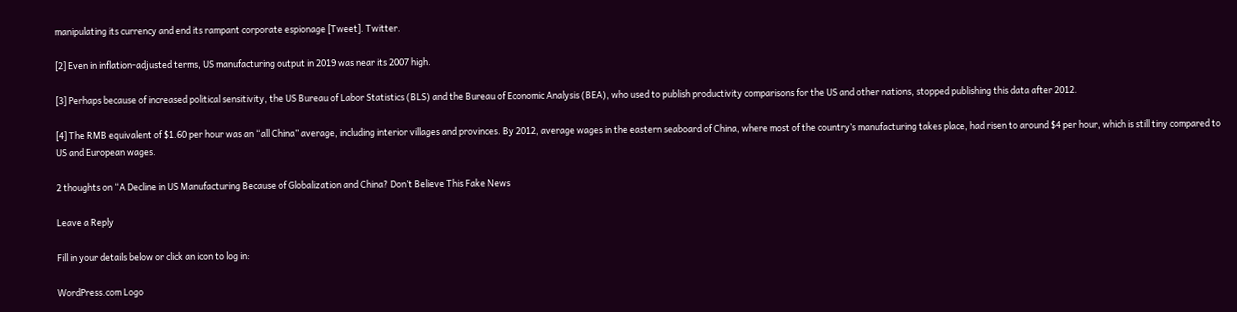manipulating its currency and end its rampant corporate espionage [Tweet]. Twitter.

[2] Even in inflation-adjusted terms, US manufacturing output in 2019 was near its 2007 high.

[3] Perhaps because of increased political sensitivity, the US Bureau of Labor Statistics (BLS) and the Bureau of Economic Analysis (BEA), who used to publish productivity comparisons for the US and other nations, stopped publishing this data after 2012.

[4] The RMB equivalent of $1.60 per hour was an “all China” average, including interior villages and provinces. By 2012, average wages in the eastern seaboard of China, where most of the country’s manufacturing takes place, had risen to around $4 per hour, which is still tiny compared to US and European wages.

2 thoughts on “A Decline in US Manufacturing Because of Globalization and China? Don’t Believe This Fake News

Leave a Reply

Fill in your details below or click an icon to log in:

WordPress.com Logo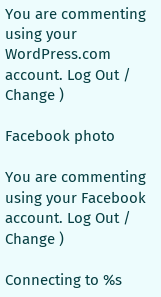You are commenting using your WordPress.com account. Log Out /  Change )

Facebook photo

You are commenting using your Facebook account. Log Out /  Change )

Connecting to %s